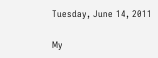Tuesday, June 14, 2011

My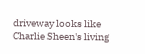driveway looks like Charlie Sheen's living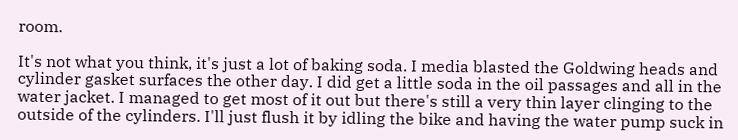room.

It's not what you think, it's just a lot of baking soda. I media blasted the Goldwing heads and cylinder gasket surfaces the other day. I did get a little soda in the oil passages and all in the water jacket. I managed to get most of it out but there's still a very thin layer clinging to the outside of the cylinders. I'll just flush it by idling the bike and having the water pump suck in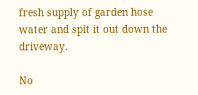fresh supply of garden hose water and spit it out down the driveway.

No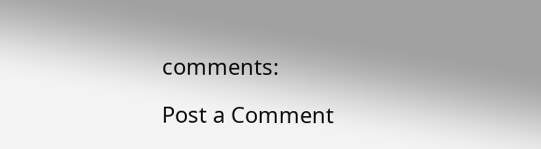comments:

Post a Comment